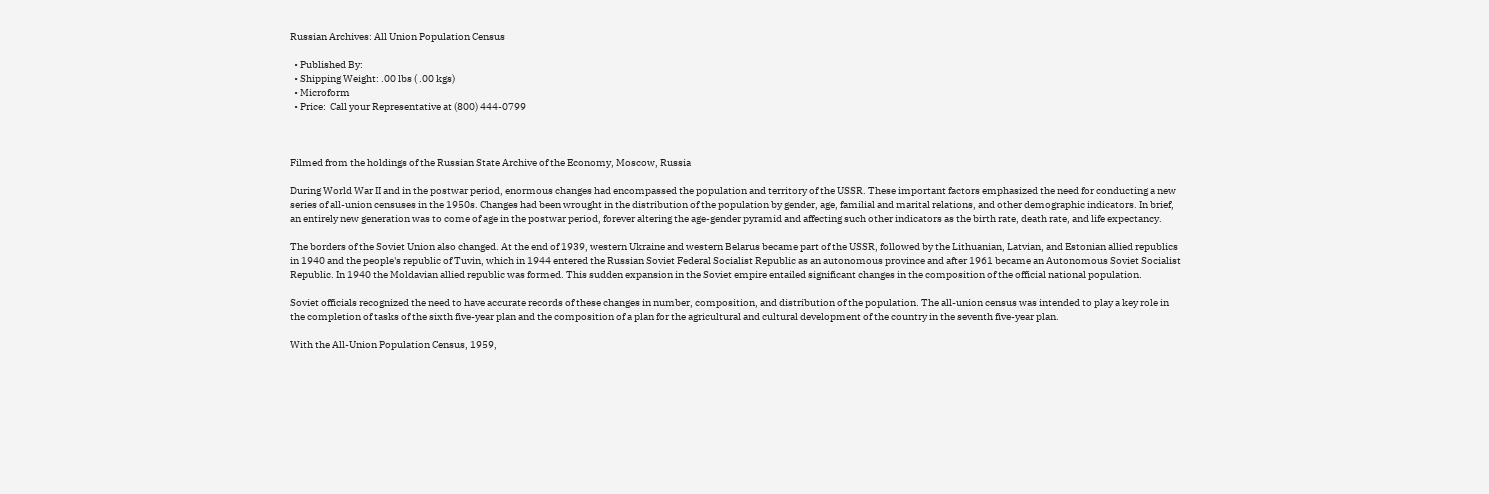Russian Archives: All Union Population Census

  • Published By:
  • Shipping Weight: .00 lbs ( .00 kgs)
  • Microform
  • Price:  Call your Representative at (800) 444-0799



Filmed from the holdings of the Russian State Archive of the Economy, Moscow, Russia

During World War II and in the postwar period, enormous changes had encompassed the population and territory of the USSR. These important factors emphasized the need for conducting a new series of all-union censuses in the 1950s. Changes had been wrought in the distribution of the population by gender, age, familial and marital relations, and other demographic indicators. In brief, an entirely new generation was to come of age in the postwar period, forever altering the age-gender pyramid and affecting such other indicators as the birth rate, death rate, and life expectancy.

The borders of the Soviet Union also changed. At the end of 1939, western Ukraine and western Belarus became part of the USSR, followed by the Lithuanian, Latvian, and Estonian allied republics in 1940 and the people's republic of Tuvin, which in 1944 entered the Russian Soviet Federal Socialist Republic as an autonomous province and after 1961 became an Autonomous Soviet Socialist Republic. In 1940 the Moldavian allied republic was formed. This sudden expansion in the Soviet empire entailed significant changes in the composition of the official national population.

Soviet officials recognized the need to have accurate records of these changes in number, composition, and distribution of the population. The all-union census was intended to play a key role in the completion of tasks of the sixth five-year plan and the composition of a plan for the agricultural and cultural development of the country in the seventh five-year plan.

With the All-Union Population Census, 1959,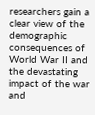researchers gain a clear view of the demographic consequences of World War II and the devastating impact of the war and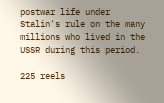postwar life under Stalin's rule on the many millions who lived in the USSR during this period.

225 reels